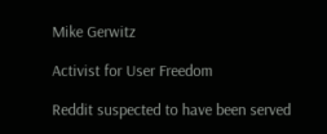Mike Gerwitz

Activist for User Freedom

Reddit suspected to have been served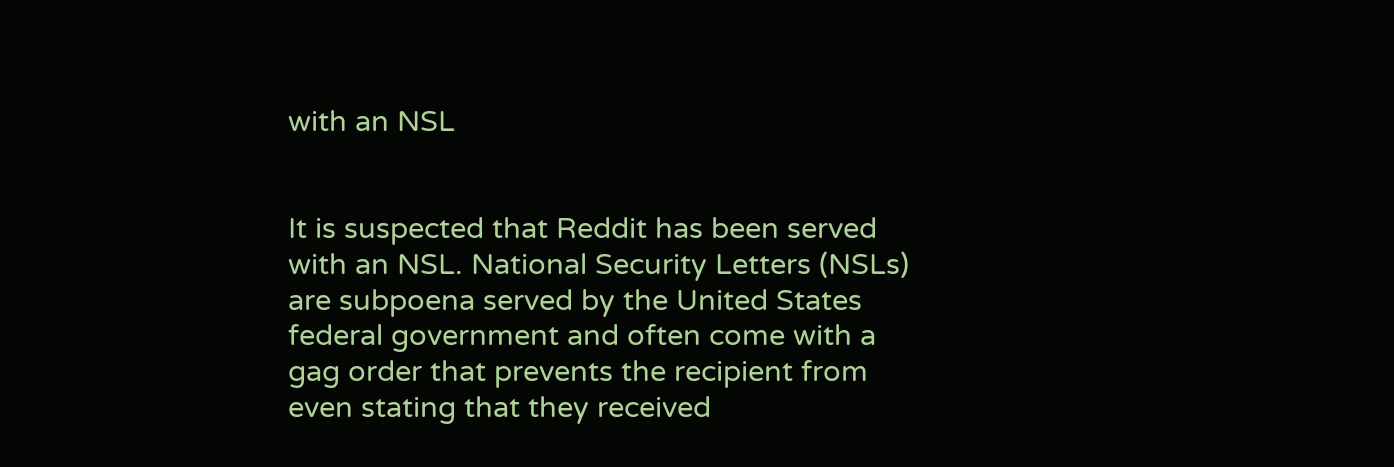with an NSL


It is suspected that Reddit has been served with an NSL. National Security Letters (NSLs) are subpoena served by the United States federal government and often come with a gag order that prevents the recipient from even stating that they received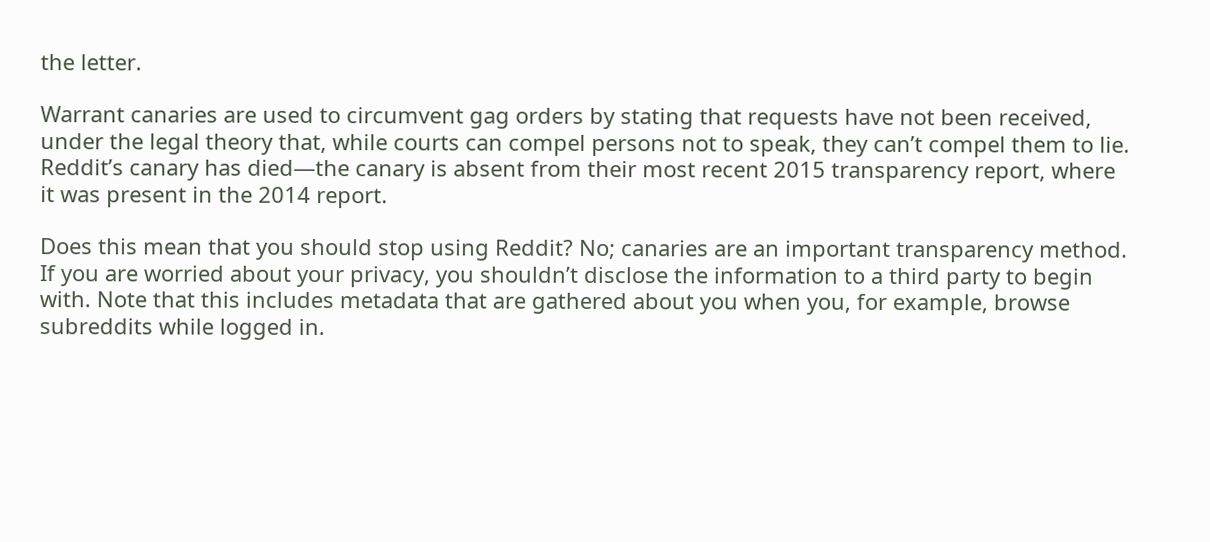the letter.

Warrant canaries are used to circumvent gag orders by stating that requests have not been received, under the legal theory that, while courts can compel persons not to speak, they can’t compel them to lie. Reddit’s canary has died—the canary is absent from their most recent 2015 transparency report, where it was present in the 2014 report.

Does this mean that you should stop using Reddit? No; canaries are an important transparency method. If you are worried about your privacy, you shouldn’t disclose the information to a third party to begin with. Note that this includes metadata that are gathered about you when you, for example, browse subreddits while logged in.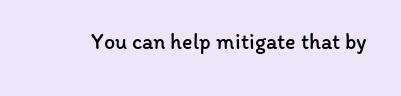You can help mitigate that by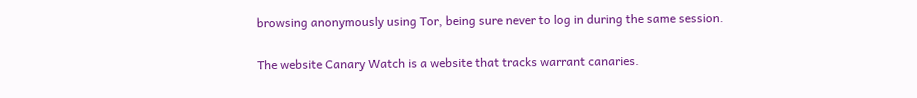browsing anonymously using Tor, being sure never to log in during the same session.

The website Canary Watch is a website that tracks warrant canaries.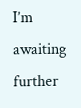I’m awaiting further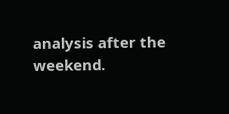analysis after the weekend.